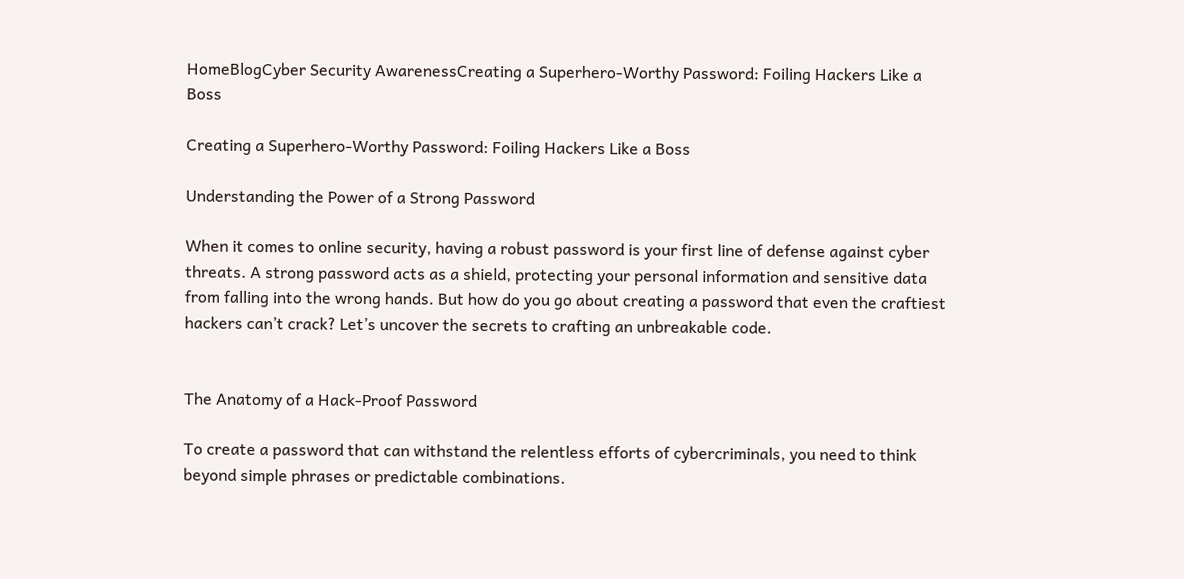HomeBlogCyber Security AwarenessCreating a Superhero-Worthy Password: Foiling Hackers Like a Boss

Creating a Superhero-Worthy Password: Foiling Hackers Like a Boss

Understanding the Power of a Strong Password

When it comes to online security, having a robust password is your first line of defense against cyber threats. A strong password acts as a shield, protecting your personal information and sensitive data from falling into the wrong hands. But how do you go about creating a password that even the craftiest hackers can’t crack? Let’s uncover the secrets to crafting an unbreakable code.


The Anatomy of a Hack-Proof Password

To create a password that can withstand the relentless efforts of cybercriminals, you need to think beyond simple phrases or predictable combinations.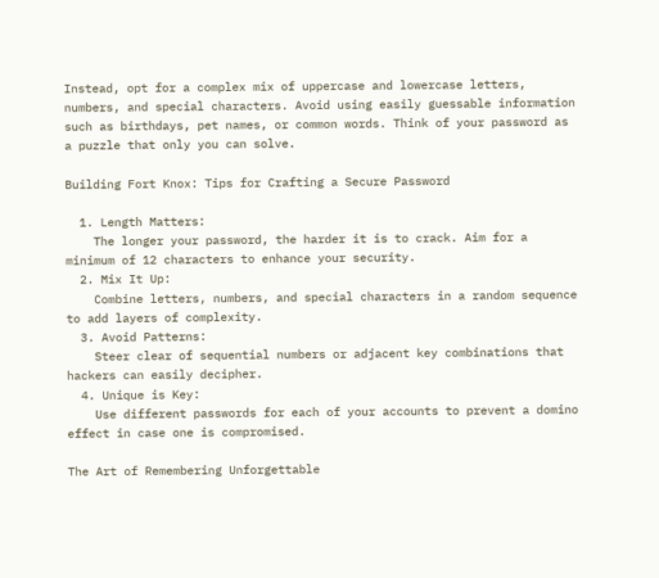Instead, opt for a complex mix of uppercase and lowercase letters, numbers, and special characters. Avoid using easily guessable information such as birthdays, pet names, or common words. Think of your password as a puzzle that only you can solve.

Building Fort Knox: Tips for Crafting a Secure Password

  1. Length Matters:
    The longer your password, the harder it is to crack. Aim for a minimum of 12 characters to enhance your security.
  2. Mix It Up:
    Combine letters, numbers, and special characters in a random sequence to add layers of complexity.
  3. Avoid Patterns:
    Steer clear of sequential numbers or adjacent key combinations that hackers can easily decipher.
  4. Unique is Key:
    Use different passwords for each of your accounts to prevent a domino effect in case one is compromised.

The Art of Remembering Unforgettable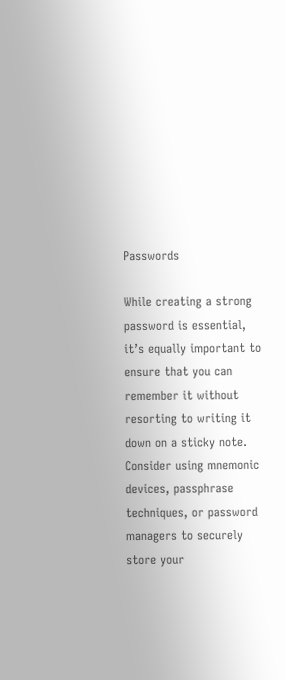Passwords

While creating a strong password is essential, it’s equally important to ensure that you can remember it without resorting to writing it down on a sticky note. Consider using mnemonic devices, passphrase techniques, or password managers to securely store your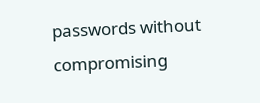passwords without compromising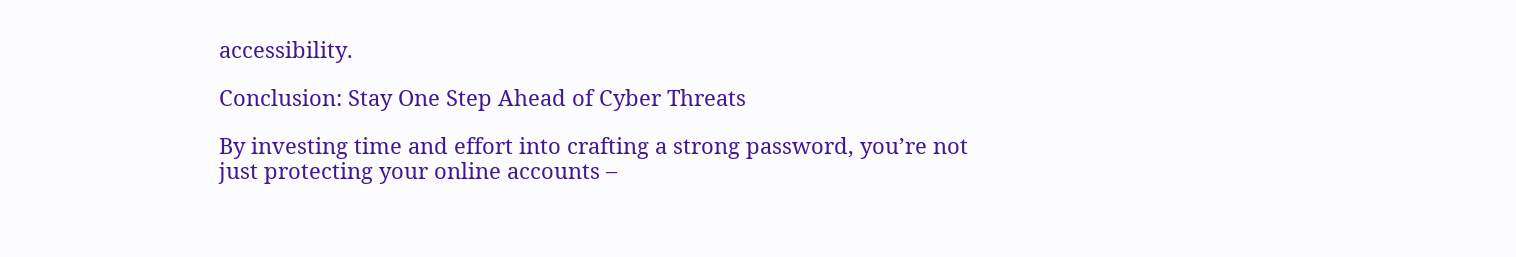accessibility.

Conclusion: Stay One Step Ahead of Cyber Threats

By investing time and effort into crafting a strong password, you’re not just protecting your online accounts –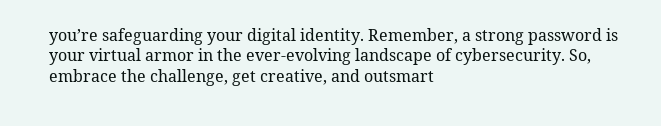you’re safeguarding your digital identity. Remember, a strong password is your virtual armor in the ever-evolving landscape of cybersecurity. So, embrace the challenge, get creative, and outsmart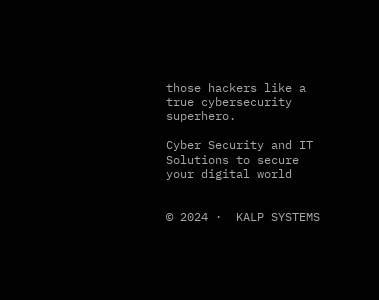those hackers like a true cybersecurity superhero.

Cyber Security and IT Solutions to secure your digital world


© 2024 ·  KALP SYSTEMS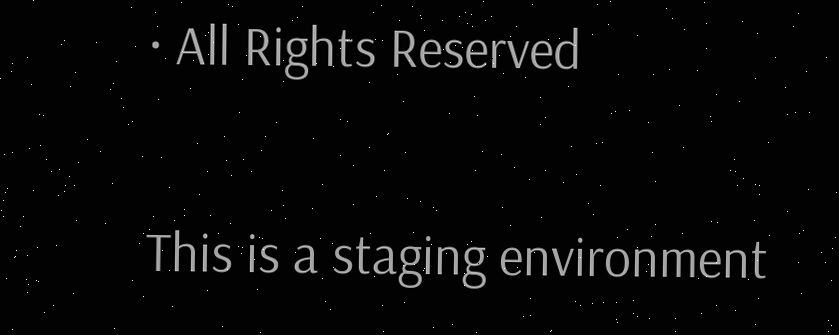· All Rights Reserved

This is a staging environment